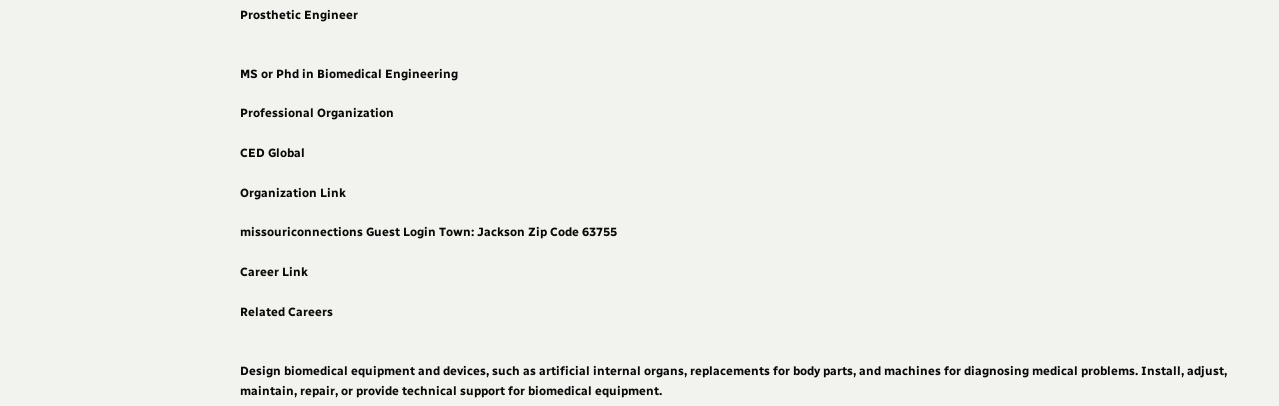Prosthetic Engineer


MS or Phd in Biomedical Engineering

Professional Organization

CED Global

Organization Link

missouriconnections Guest Login Town: Jackson Zip Code 63755

Career Link

Related Careers


Design biomedical equipment and devices, such as artificial internal organs, replacements for body parts, and machines for diagnosing medical problems. Install, adjust, maintain, repair, or provide technical support for biomedical equipment.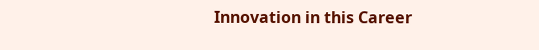Innovation in this Career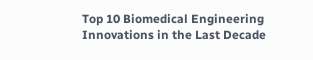Top 10 Biomedical Engineering Innovations in the Last Decade